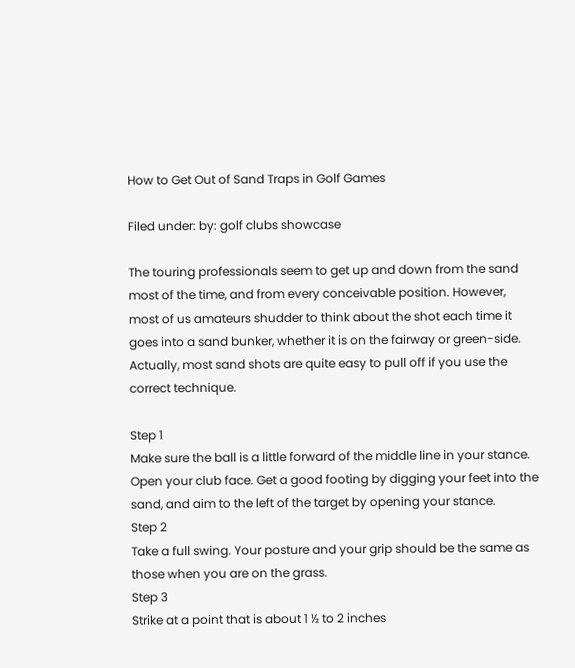How to Get Out of Sand Traps in Golf Games

Filed under: by: golf clubs showcase

The touring professionals seem to get up and down from the sand most of the time, and from every conceivable position. However, most of us amateurs shudder to think about the shot each time it goes into a sand bunker, whether it is on the fairway or green-side. Actually, most sand shots are quite easy to pull off if you use the correct technique.

Step 1
Make sure the ball is a little forward of the middle line in your stance. Open your club face. Get a good footing by digging your feet into the sand, and aim to the left of the target by opening your stance.
Step 2
Take a full swing. Your posture and your grip should be the same as those when you are on the grass.
Step 3
Strike at a point that is about 1 ½ to 2 inches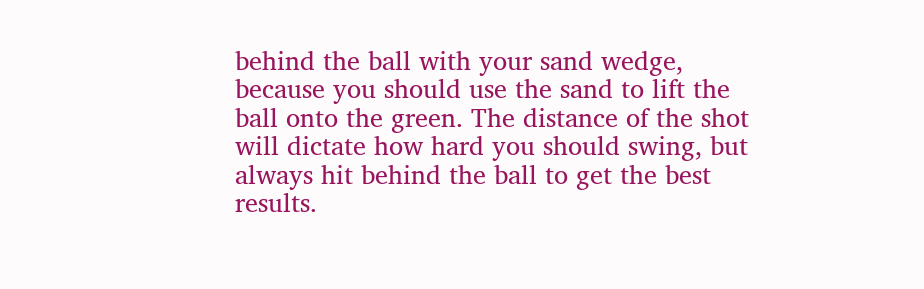behind the ball with your sand wedge, because you should use the sand to lift the ball onto the green. The distance of the shot will dictate how hard you should swing, but always hit behind the ball to get the best results.